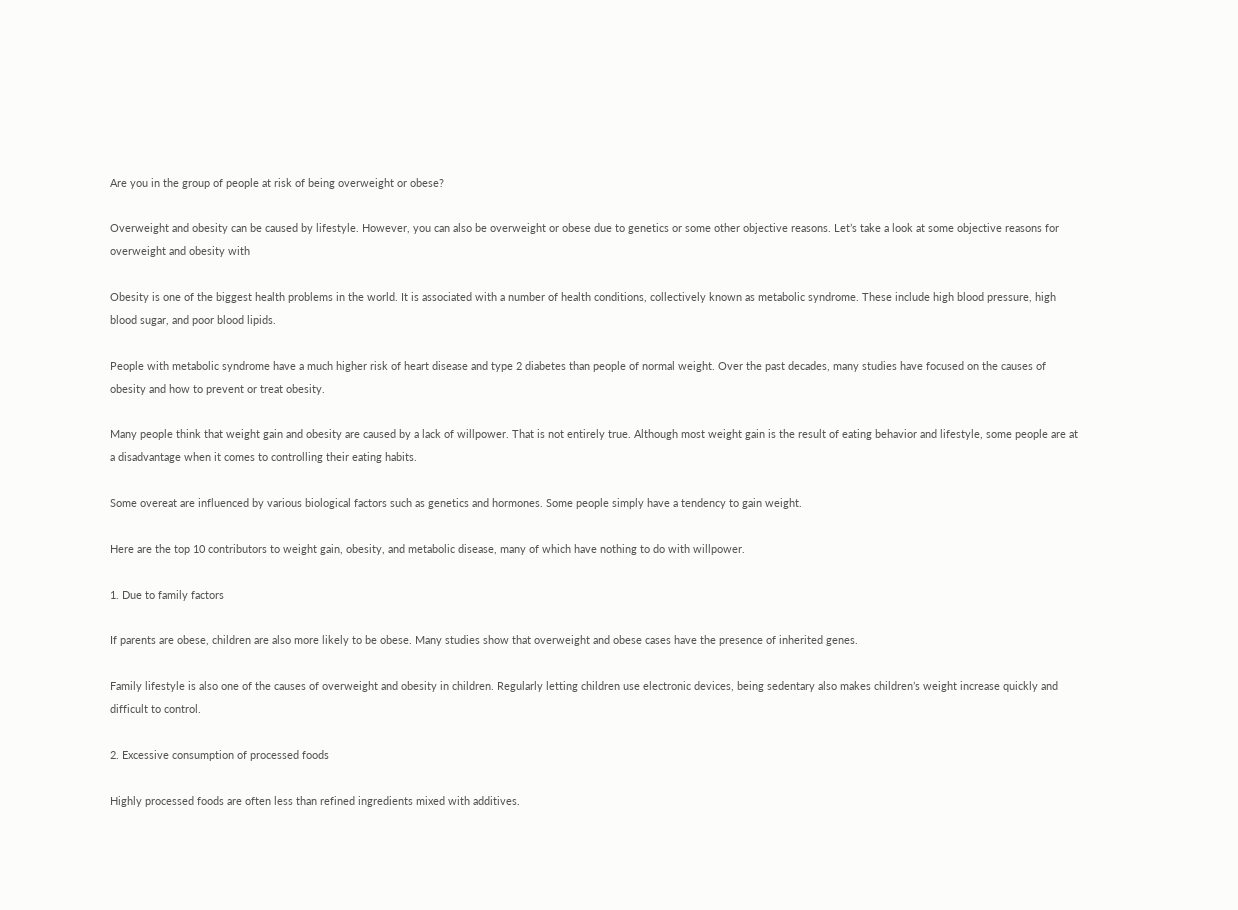Are you in the group of people at risk of being overweight or obese?

Overweight and obesity can be caused by lifestyle. However, you can also be overweight or obese due to genetics or some other objective reasons. Let’s take a look at some objective reasons for overweight and obesity with

Obesity is one of the biggest health problems in the world. It is associated with a number of health conditions, collectively known as metabolic syndrome. These include high blood pressure, high blood sugar, and poor blood lipids.

People with metabolic syndrome have a much higher risk of heart disease and type 2 diabetes than people of normal weight. Over the past decades, many studies have focused on the causes of obesity and how to prevent or treat obesity.

Many people think that weight gain and obesity are caused by a lack of willpower. That is not entirely true. Although most weight gain is the result of eating behavior and lifestyle, some people are at a disadvantage when it comes to controlling their eating habits.

Some overeat are influenced by various biological factors such as genetics and hormones. Some people simply have a tendency to gain weight.

Here are the top 10 contributors to weight gain, obesity, and metabolic disease, many of which have nothing to do with willpower.

1. Due to family factors

If parents are obese, children are also more likely to be obese. Many studies show that overweight and obese cases have the presence of inherited genes.

Family lifestyle is also one of the causes of overweight and obesity in children. Regularly letting children use electronic devices, being sedentary also makes children’s weight increase quickly and difficult to control.

2. Excessive consumption of processed foods

Highly processed foods are often less than refined ingredients mixed with additives.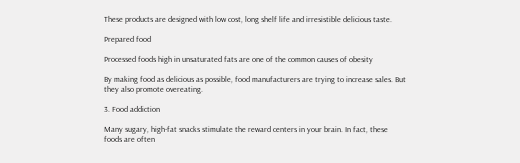These products are designed with low cost, long shelf life and irresistible delicious taste.

Prepared food

Processed foods high in unsaturated fats are one of the common causes of obesity

By making food as delicious as possible, food manufacturers are trying to increase sales. But they also promote overeating.

3. Food addiction

Many sugary, high-fat snacks stimulate the reward centers in your brain. In fact, these foods are often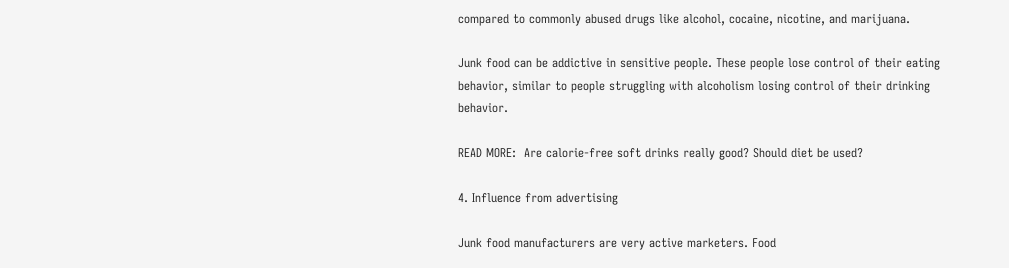compared to commonly abused drugs like alcohol, cocaine, nicotine, and marijuana.

Junk food can be addictive in sensitive people. These people lose control of their eating behavior, similar to people struggling with alcoholism losing control of their drinking behavior.

READ MORE:  Are calorie-free soft drinks really good? Should diet be used?

4. Influence from advertising

Junk food manufacturers are very active marketers. Food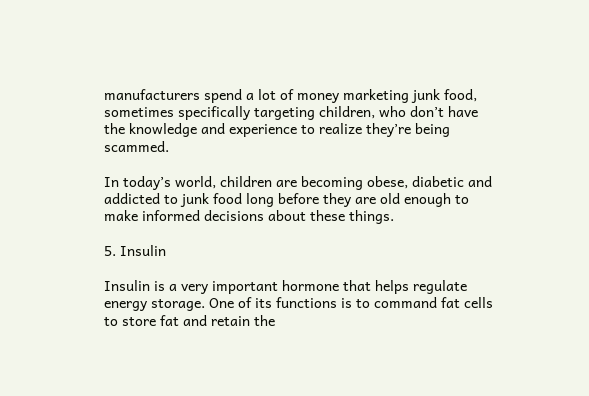manufacturers spend a lot of money marketing junk food, sometimes specifically targeting children, who don’t have the knowledge and experience to realize they’re being scammed.

In today’s world, children are becoming obese, diabetic and addicted to junk food long before they are old enough to make informed decisions about these things.

5. Insulin

Insulin is a very important hormone that helps regulate energy storage. One of its functions is to command fat cells to store fat and retain the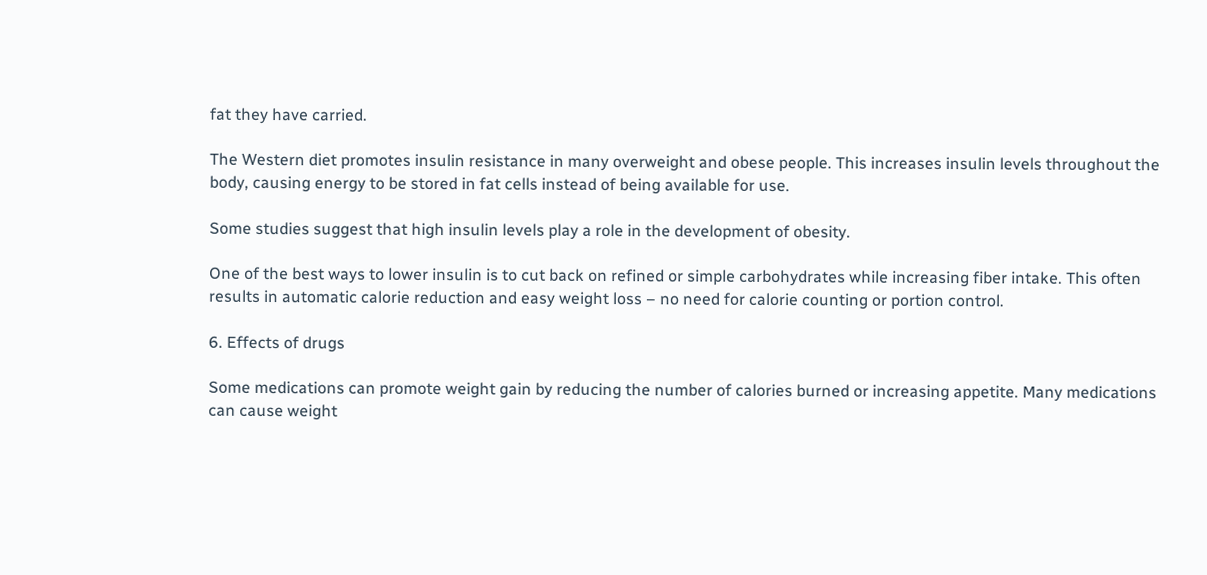fat they have carried.

The Western diet promotes insulin resistance in many overweight and obese people. This increases insulin levels throughout the body, causing energy to be stored in fat cells instead of being available for use.

Some studies suggest that high insulin levels play a role in the development of obesity.

One of the best ways to lower insulin is to cut back on refined or simple carbohydrates while increasing fiber intake. This often results in automatic calorie reduction and easy weight loss – no need for calorie counting or portion control.

6. Effects of drugs

Some medications can promote weight gain by reducing the number of calories burned or increasing appetite. Many medications can cause weight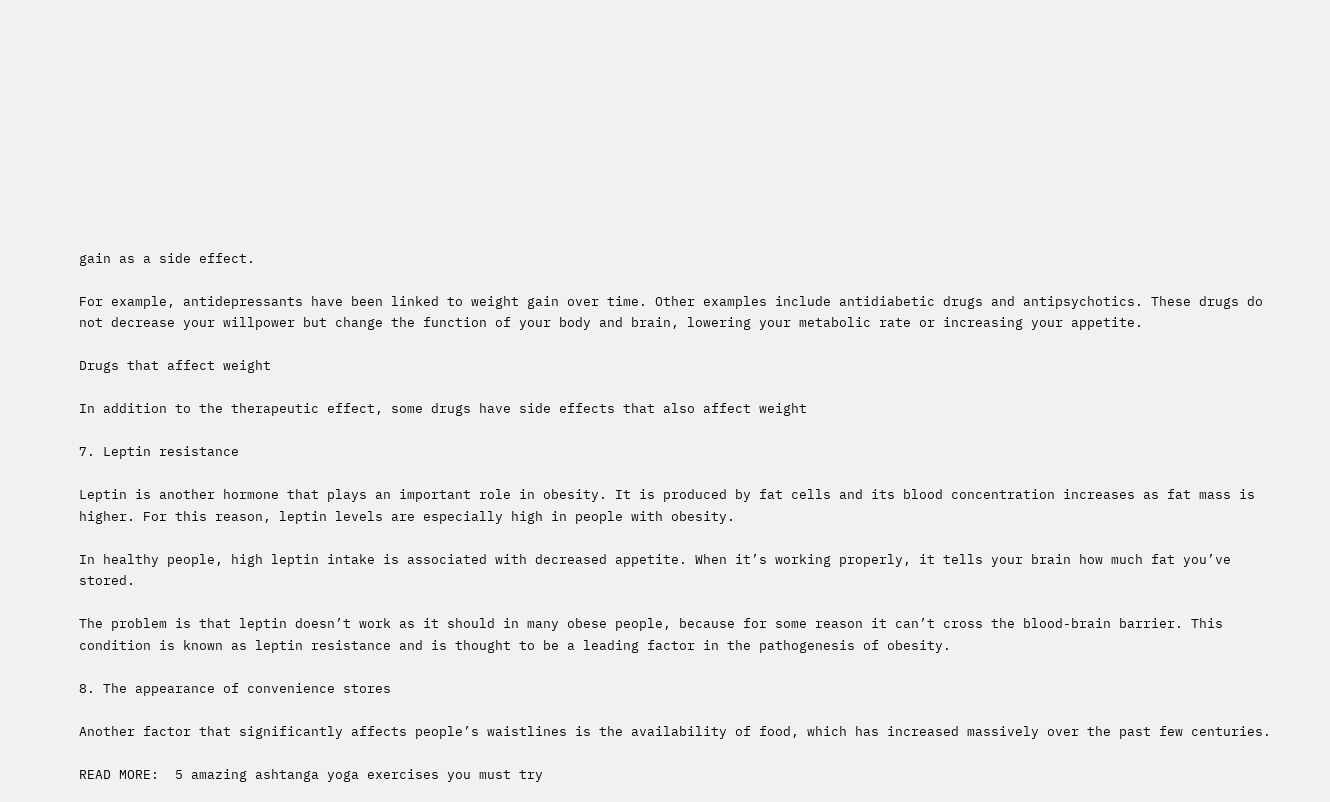gain as a side effect.

For example, antidepressants have been linked to weight gain over time. Other examples include antidiabetic drugs and antipsychotics. These drugs do not decrease your willpower but change the function of your body and brain, lowering your metabolic rate or increasing your appetite.

Drugs that affect weight

In addition to the therapeutic effect, some drugs have side effects that also affect weight

7. Leptin resistance

Leptin is another hormone that plays an important role in obesity. It is produced by fat cells and its blood concentration increases as fat mass is higher. For this reason, leptin levels are especially high in people with obesity.

In healthy people, high leptin intake is associated with decreased appetite. When it’s working properly, it tells your brain how much fat you’ve stored.

The problem is that leptin doesn’t work as it should in many obese people, because for some reason it can’t cross the blood-brain barrier. This condition is known as leptin resistance and is thought to be a leading factor in the pathogenesis of obesity.

8. The appearance of convenience stores

Another factor that significantly affects people’s waistlines is the availability of food, which has increased massively over the past few centuries.

READ MORE:  5 amazing ashtanga yoga exercises you must try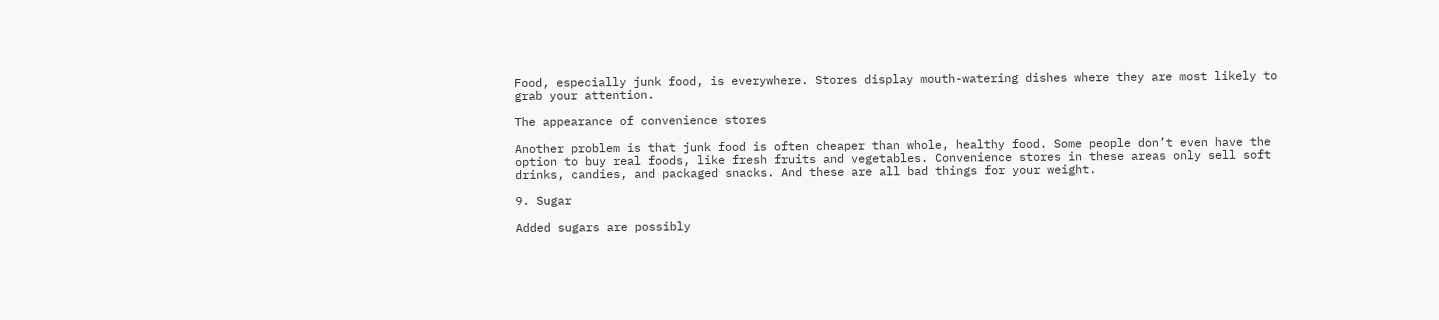Food, especially junk food, is everywhere. Stores display mouth-watering dishes where they are most likely to grab your attention.

The appearance of convenience stores

Another problem is that junk food is often cheaper than whole, healthy food. Some people don’t even have the option to buy real foods, like fresh fruits and vegetables. Convenience stores in these areas only sell soft drinks, candies, and packaged snacks. And these are all bad things for your weight.

9. Sugar

Added sugars are possibly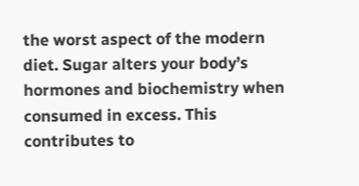the worst aspect of the modern diet. Sugar alters your body’s hormones and biochemistry when consumed in excess. This contributes to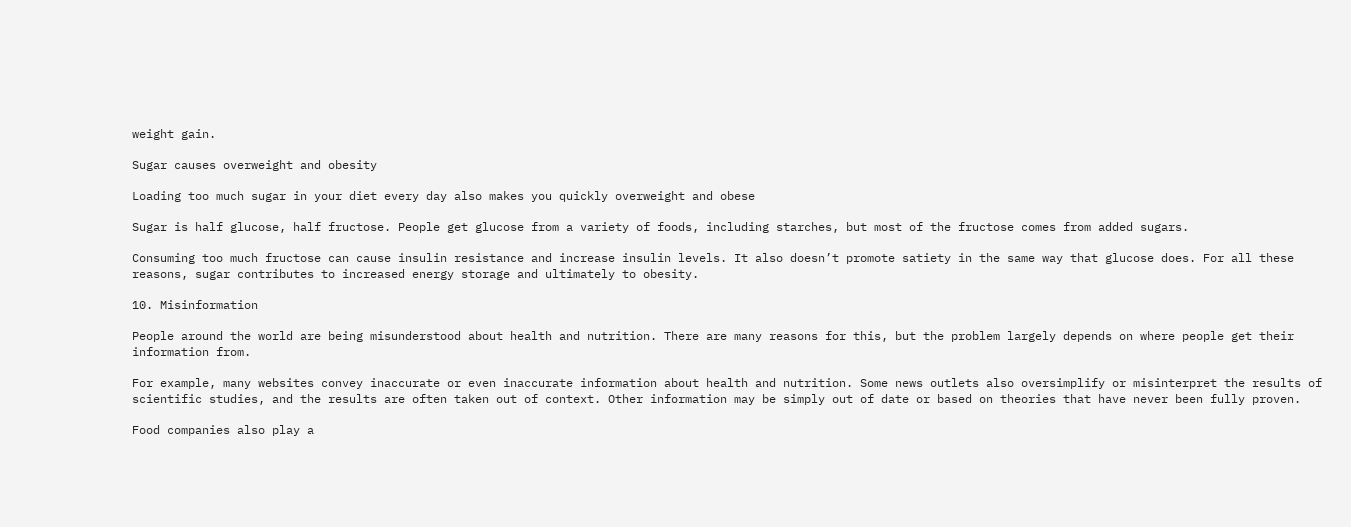weight gain.

Sugar causes overweight and obesity

Loading too much sugar in your diet every day also makes you quickly overweight and obese

Sugar is half glucose, half fructose. People get glucose from a variety of foods, including starches, but most of the fructose comes from added sugars.

Consuming too much fructose can cause insulin resistance and increase insulin levels. It also doesn’t promote satiety in the same way that glucose does. For all these reasons, sugar contributes to increased energy storage and ultimately to obesity.

10. Misinformation

People around the world are being misunderstood about health and nutrition. There are many reasons for this, but the problem largely depends on where people get their information from.

For example, many websites convey inaccurate or even inaccurate information about health and nutrition. Some news outlets also oversimplify or misinterpret the results of scientific studies, and the results are often taken out of context. Other information may be simply out of date or based on theories that have never been fully proven.

Food companies also play a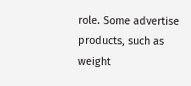role. Some advertise products, such as weight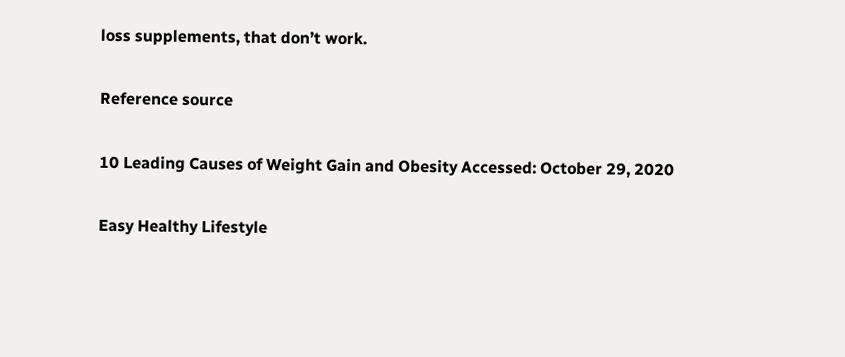loss supplements, that don’t work.

Reference source

10 Leading Causes of Weight Gain and Obesity Accessed: October 29, 2020

Easy Healthy Lifestyle